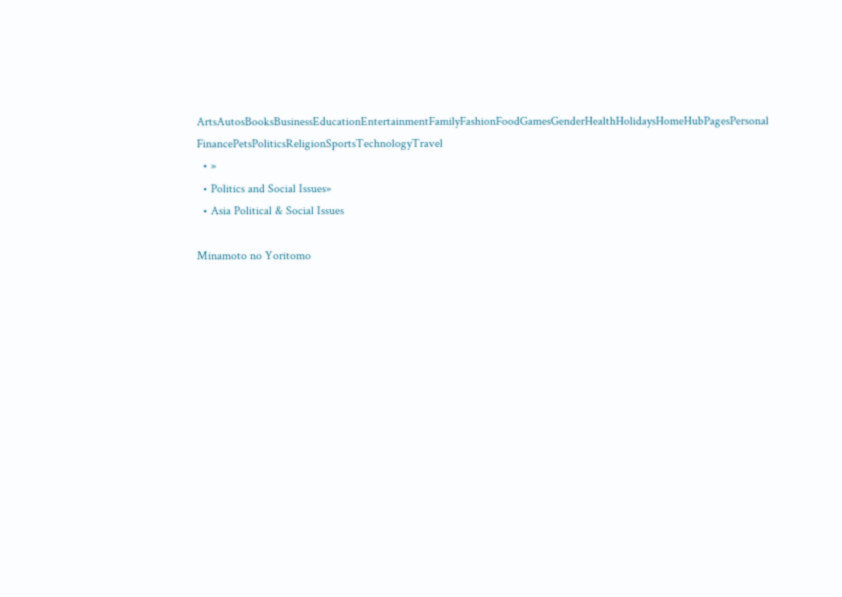ArtsAutosBooksBusinessEducationEntertainmentFamilyFashionFoodGamesGenderHealthHolidaysHomeHubPagesPersonal FinancePetsPoliticsReligionSportsTechnologyTravel
  • »
  • Politics and Social Issues»
  • Asia Political & Social Issues

Minamoto no Yoritomo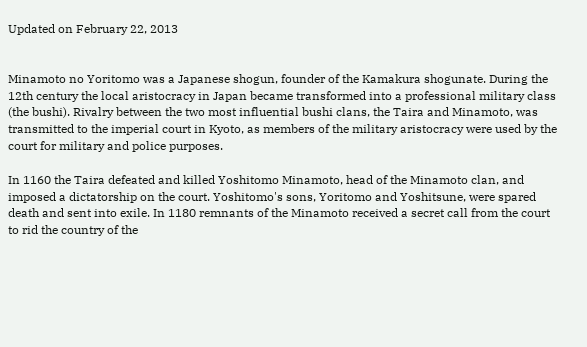Updated on February 22, 2013


Minamoto no Yoritomo was a Japanese shogun, founder of the Kamakura shogunate. During the 12th century the local aristocracy in Japan became transformed into a professional military class (the bushi). Rivalry between the two most influential bushi clans, the Taira and Minamoto, was transmitted to the imperial court in Kyoto, as members of the military aristocracy were used by the court for military and police purposes.

In 1160 the Taira defeated and killed Yoshitomo Minamoto, head of the Minamoto clan, and imposed a dictatorship on the court. Yoshitomo's sons, Yoritomo and Yoshitsune, were spared death and sent into exile. In 1180 remnants of the Minamoto received a secret call from the court to rid the country of the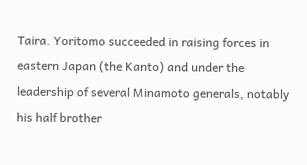Taira. Yoritomo succeeded in raising forces in eastern Japan (the Kanto) and under the leadership of several Minamoto generals, notably his half brother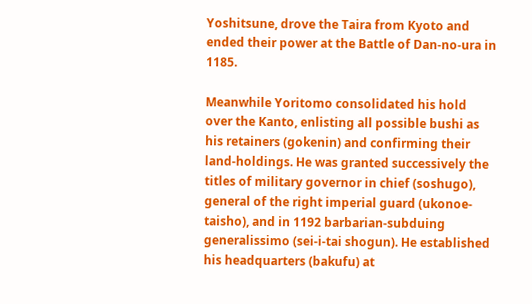Yoshitsune, drove the Taira from Kyoto and ended their power at the Battle of Dan-no-ura in 1185.

Meanwhile Yoritomo consolidated his hold over the Kanto, enlisting all possible bushi as his retainers (gokenin) and confirming their land-holdings. He was granted successively the titles of military governor in chief (soshugo), general of the right imperial guard (ukonoe-taisho), and in 1192 barbarian-subduing generalissimo (sei-i-tai shogun). He established his headquarters (bakufu) at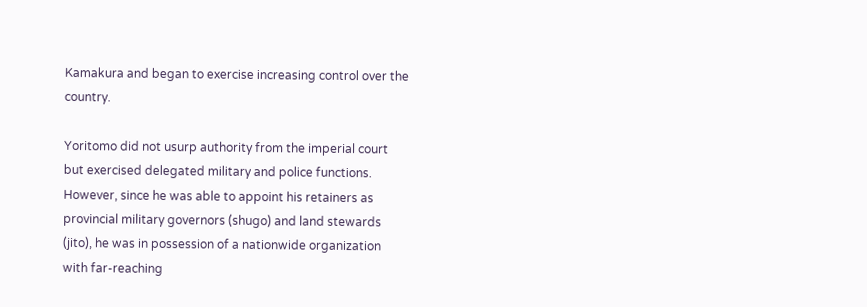Kamakura and began to exercise increasing control over the country.

Yoritomo did not usurp authority from the imperial court but exercised delegated military and police functions. However, since he was able to appoint his retainers as provincial military governors (shugo) and land stewards (jito), he was in possession of a nationwide organization with far-reaching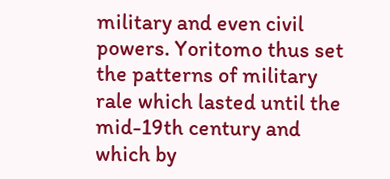military and even civil powers. Yoritomo thus set the patterns of military rale which lasted until the mid-19th century and which by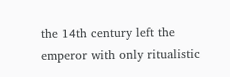the 14th century left the emperor with only ritualistic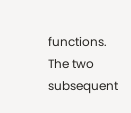functions. The two subsequent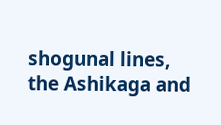shogunal lines, the Ashikaga and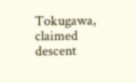Tokugawa, claimed descent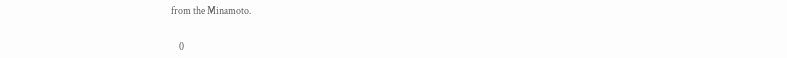from the Minamoto.


    0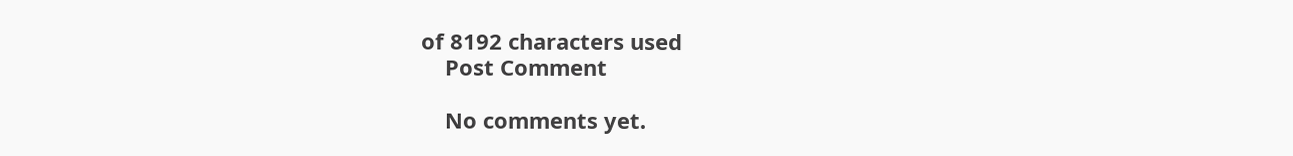of 8192 characters used
    Post Comment

    No comments yet.